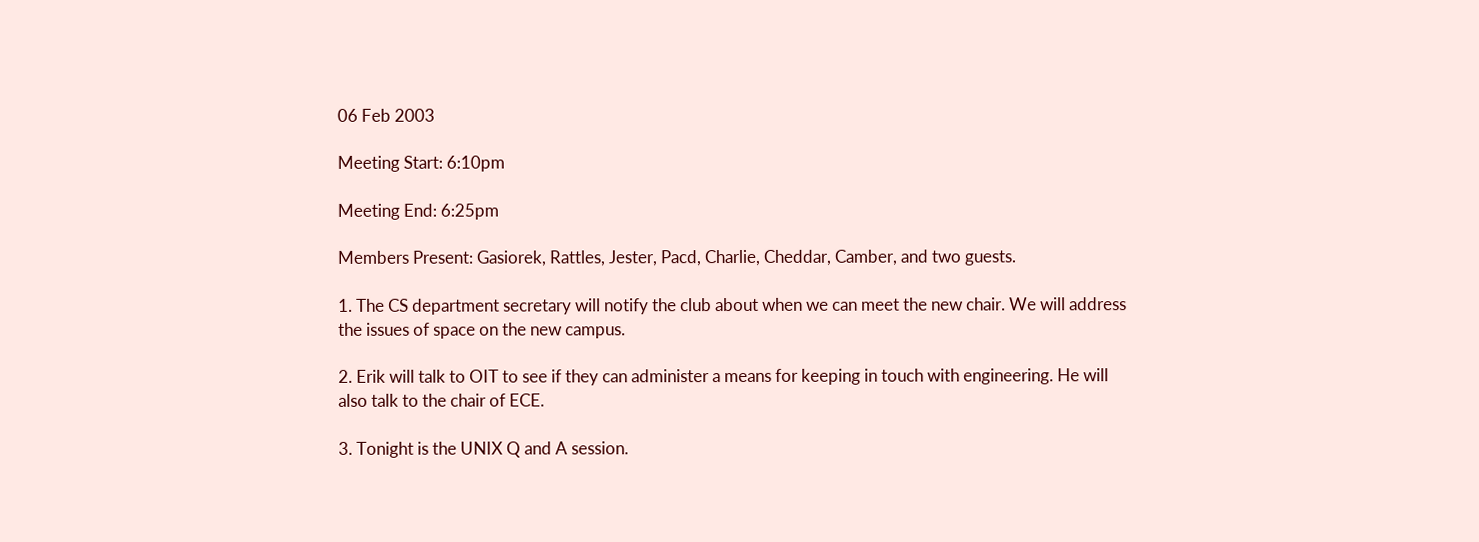06 Feb 2003

Meeting Start: 6:10pm

Meeting End: 6:25pm

Members Present: Gasiorek, Rattles, Jester, Pacd, Charlie, Cheddar, Camber, and two guests.

1. The CS department secretary will notify the club about when we can meet the new chair. We will address the issues of space on the new campus.

2. Erik will talk to OIT to see if they can administer a means for keeping in touch with engineering. He will also talk to the chair of ECE.

3. Tonight is the UNIX Q and A session.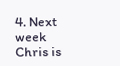4. Next week Chris is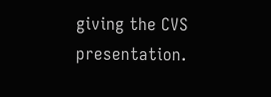giving the CVS presentation.